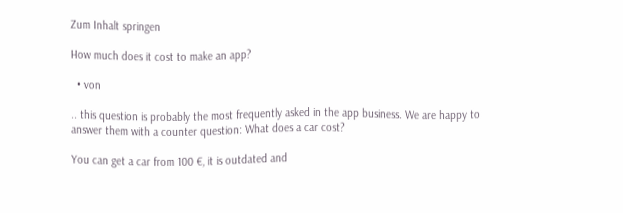Zum Inhalt springen

How much does it cost to make an app?

  • von

.. this question is probably the most frequently asked in the app business. We are happy to answer them with a counter question: What does a car cost?

You can get a car from 100 €, it is outdated and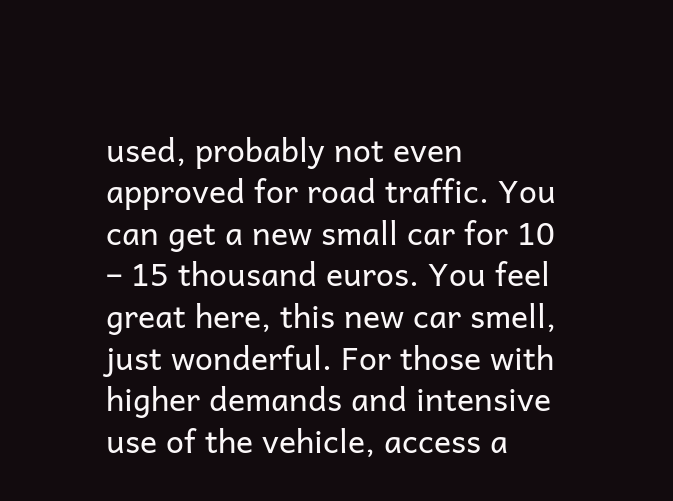used, probably not even approved for road traffic. You can get a new small car for 10 – 15 thousand euros. You feel great here, this new car smell, just wonderful. For those with higher demands and intensive use of the vehicle, access a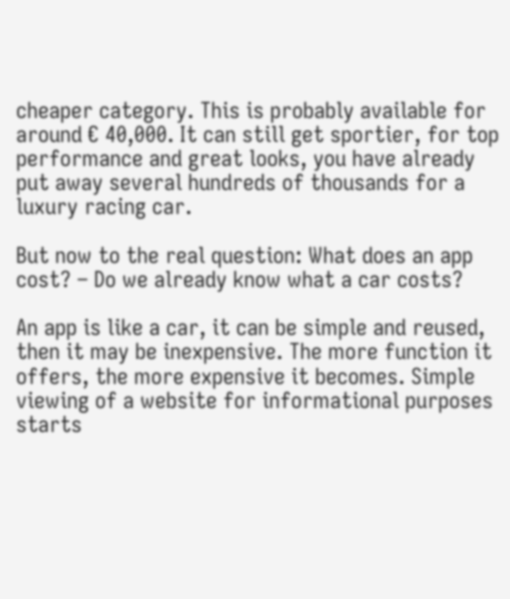cheaper category. This is probably available for around € 40,000. It can still get sportier, for top performance and great looks, you have already put away several hundreds of thousands for a luxury racing car.

But now to the real question: What does an app cost? – Do we already know what a car costs?

An app is like a car, it can be simple and reused, then it may be inexpensive. The more function it offers, the more expensive it becomes. Simple viewing of a website for informational purposes starts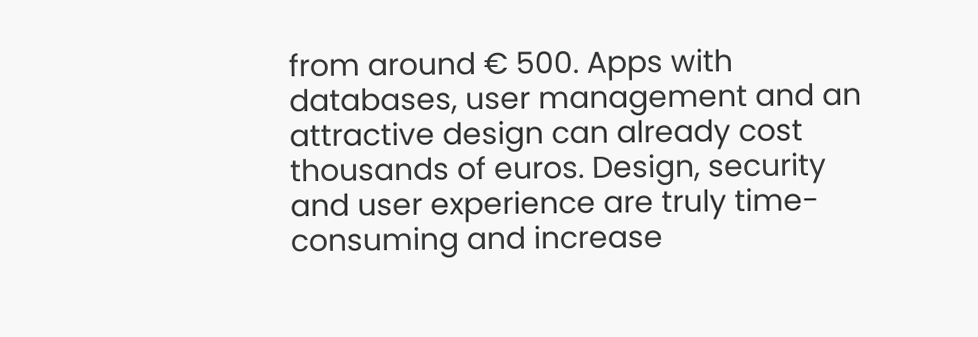from around € 500. Apps with databases, user management and an attractive design can already cost thousands of euros. Design, security and user experience are truly time-consuming and increase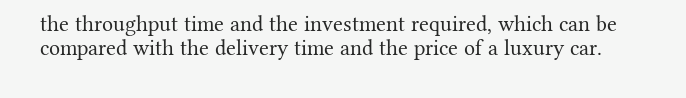the throughput time and the investment required, which can be compared with the delivery time and the price of a luxury car.